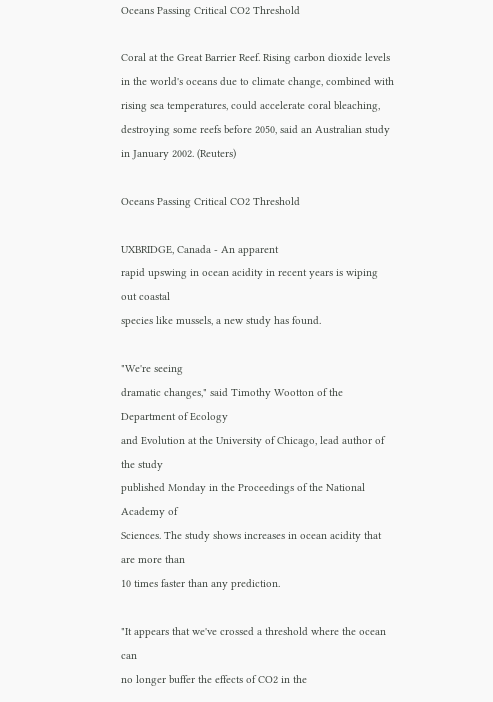Oceans Passing Critical CO2 Threshold

Coral at the Great Barrier Reef. Rising carbon dioxide levels in the world's oceans due to climate change, combined with rising sea temperatures, could accelerate coral bleaching, destroying some reefs before 2050, said an Australian study in January 2002. (Reuters)

Oceans Passing Critical CO2 Threshold

UXBRIDGE, Canada - An apparent
rapid upswing in ocean acidity in recent years is wiping out coastal
species like mussels, a new study has found.

"We're seeing
dramatic changes," said Timothy Wootton of the Department of Ecology
and Evolution at the University of Chicago, lead author of the study
published Monday in the Proceedings of the National Academy of
Sciences. The study shows increases in ocean acidity that are more than
10 times faster than any prediction.

"It appears that we've crossed a threshold where the ocean can
no longer buffer the effects of CO2 in the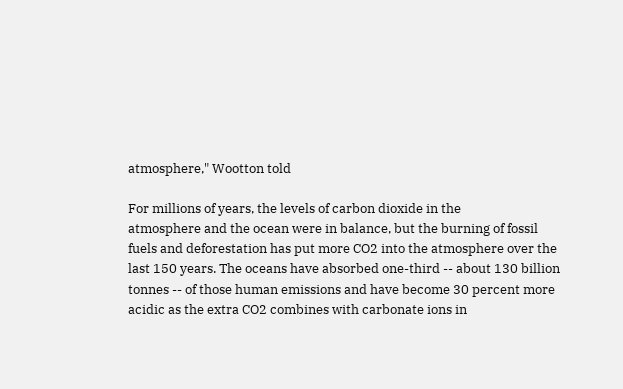atmosphere," Wootton told

For millions of years, the levels of carbon dioxide in the
atmosphere and the ocean were in balance, but the burning of fossil
fuels and deforestation has put more CO2 into the atmosphere over the
last 150 years. The oceans have absorbed one-third -- about 130 billion
tonnes -- of those human emissions and have become 30 percent more
acidic as the extra CO2 combines with carbonate ions in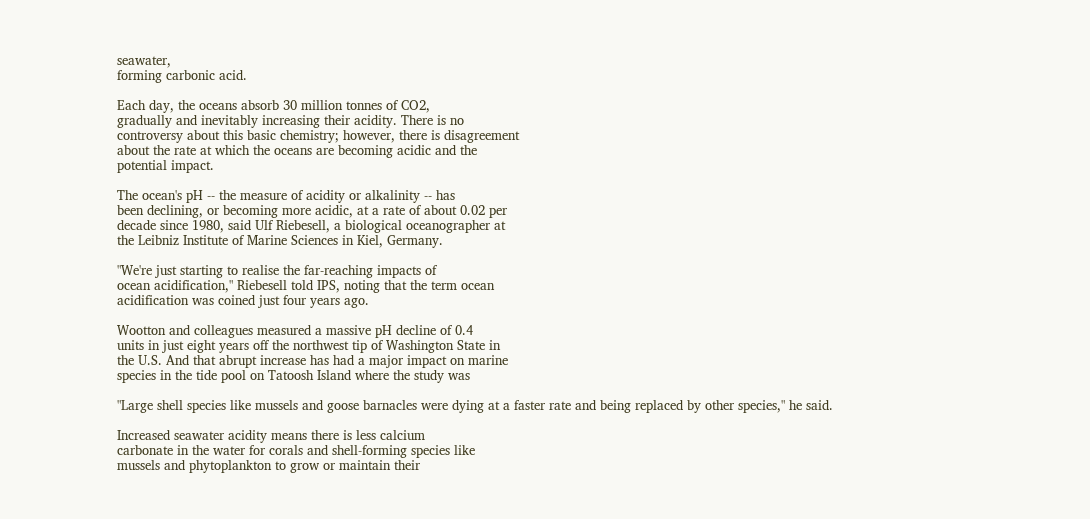seawater,
forming carbonic acid.

Each day, the oceans absorb 30 million tonnes of CO2,
gradually and inevitably increasing their acidity. There is no
controversy about this basic chemistry; however, there is disagreement
about the rate at which the oceans are becoming acidic and the
potential impact.

The ocean's pH -- the measure of acidity or alkalinity -- has
been declining, or becoming more acidic, at a rate of about 0.02 per
decade since 1980, said Ulf Riebesell, a biological oceanographer at
the Leibniz Institute of Marine Sciences in Kiel, Germany.

"We're just starting to realise the far-reaching impacts of
ocean acidification," Riebesell told IPS, noting that the term ocean
acidification was coined just four years ago.

Wootton and colleagues measured a massive pH decline of 0.4
units in just eight years off the northwest tip of Washington State in
the U.S. And that abrupt increase has had a major impact on marine
species in the tide pool on Tatoosh Island where the study was

"Large shell species like mussels and goose barnacles were dying at a faster rate and being replaced by other species," he said.

Increased seawater acidity means there is less calcium
carbonate in the water for corals and shell-forming species like
mussels and phytoplankton to grow or maintain their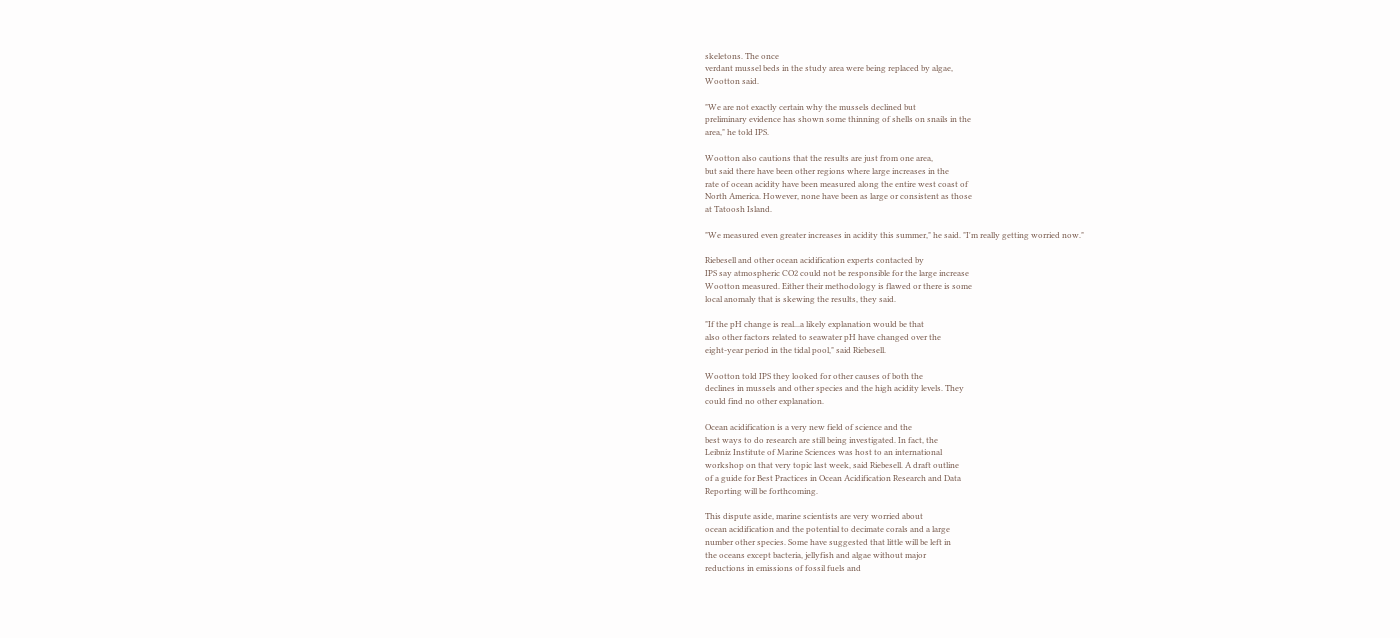skeletons. The once
verdant mussel beds in the study area were being replaced by algae,
Wootton said.

"We are not exactly certain why the mussels declined but
preliminary evidence has shown some thinning of shells on snails in the
area," he told IPS.

Wootton also cautions that the results are just from one area,
but said there have been other regions where large increases in the
rate of ocean acidity have been measured along the entire west coast of
North America. However, none have been as large or consistent as those
at Tatoosh Island.

"We measured even greater increases in acidity this summer," he said. "I'm really getting worried now."

Riebesell and other ocean acidification experts contacted by
IPS say atmospheric CO2 could not be responsible for the large increase
Wootton measured. Either their methodology is flawed or there is some
local anomaly that is skewing the results, they said.

"If the pH change is real...a likely explanation would be that
also other factors related to seawater pH have changed over the
eight-year period in the tidal pool," said Riebesell.

Wootton told IPS they looked for other causes of both the
declines in mussels and other species and the high acidity levels. They
could find no other explanation.

Ocean acidification is a very new field of science and the
best ways to do research are still being investigated. In fact, the
Leibniz Institute of Marine Sciences was host to an international
workshop on that very topic last week, said Riebesell. A draft outline
of a guide for Best Practices in Ocean Acidification Research and Data
Reporting will be forthcoming.

This dispute aside, marine scientists are very worried about
ocean acidification and the potential to decimate corals and a large
number other species. Some have suggested that little will be left in
the oceans except bacteria, jellyfish and algae without major
reductions in emissions of fossil fuels and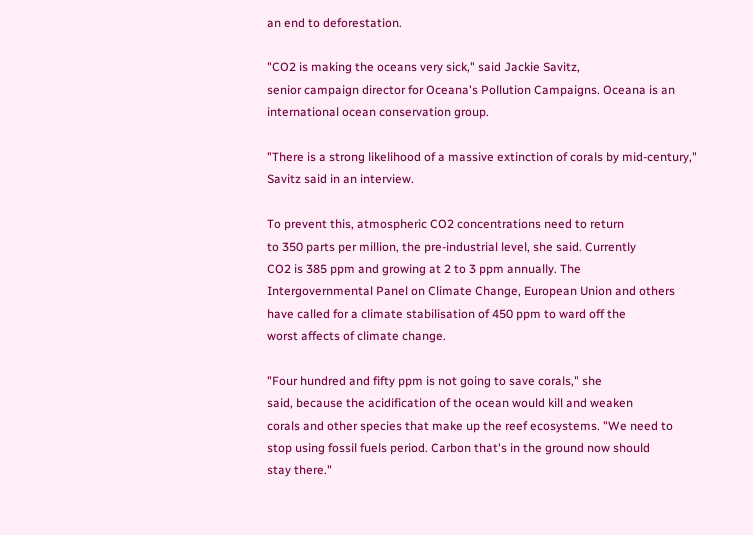an end to deforestation.

"CO2 is making the oceans very sick," said Jackie Savitz,
senior campaign director for Oceana's Pollution Campaigns. Oceana is an
international ocean conservation group.

"There is a strong likelihood of a massive extinction of corals by mid-century," Savitz said in an interview.

To prevent this, atmospheric CO2 concentrations need to return
to 350 parts per million, the pre-industrial level, she said. Currently
CO2 is 385 ppm and growing at 2 to 3 ppm annually. The
Intergovernmental Panel on Climate Change, European Union and others
have called for a climate stabilisation of 450 ppm to ward off the
worst affects of climate change.

"Four hundred and fifty ppm is not going to save corals," she
said, because the acidification of the ocean would kill and weaken
corals and other species that make up the reef ecosystems. "We need to
stop using fossil fuels period. Carbon that's in the ground now should
stay there."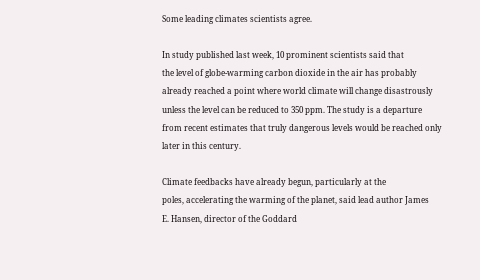Some leading climates scientists agree.

In study published last week, 10 prominent scientists said that
the level of globe-warming carbon dioxide in the air has probably
already reached a point where world climate will change disastrously
unless the level can be reduced to 350 ppm. The study is a departure
from recent estimates that truly dangerous levels would be reached only
later in this century.

Climate feedbacks have already begun, particularly at the
poles, accelerating the warming of the planet, said lead author James
E. Hansen, director of the Goddard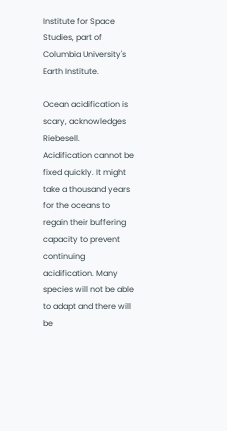Institute for Space Studies, part of
Columbia University's Earth Institute.

Ocean acidification is scary, acknowledges Riebesell.
Acidification cannot be fixed quickly. It might take a thousand years
for the oceans to regain their buffering capacity to prevent continuing
acidification. Many species will not be able to adapt and there will be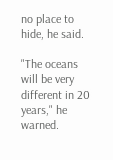no place to hide, he said.

"The oceans will be very different in 20 years," he warned.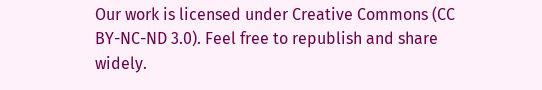Our work is licensed under Creative Commons (CC BY-NC-ND 3.0). Feel free to republish and share widely.